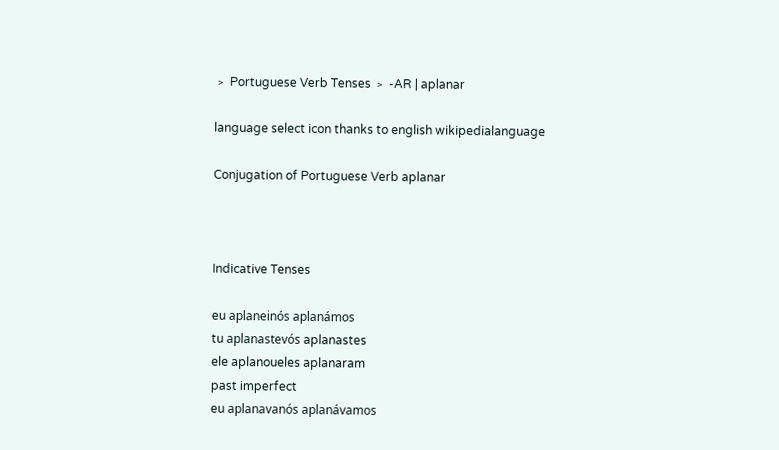﹥ Portuguese Verb Tenses ﹥ -AR | aplanar

language select icon thanks to english wikipedialanguage

Conjugation of Portuguese Verb aplanar



Indicative Tenses

eu aplaneinós aplanámos
tu aplanastevós aplanastes
ele aplanoueles aplanaram
past imperfect
eu aplanavanós aplanávamos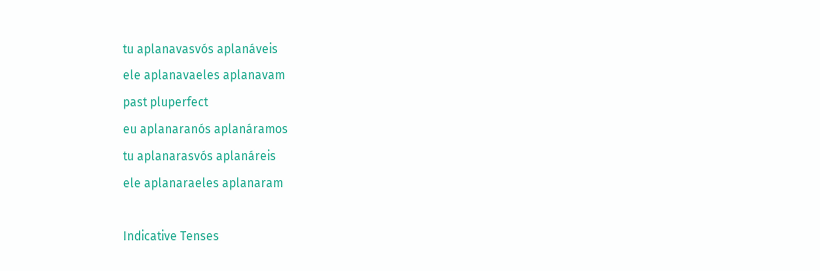tu aplanavasvós aplanáveis
ele aplanavaeles aplanavam
past pluperfect
eu aplanaranós aplanáramos
tu aplanarasvós aplanáreis
ele aplanaraeles aplanaram

Indicative Tenses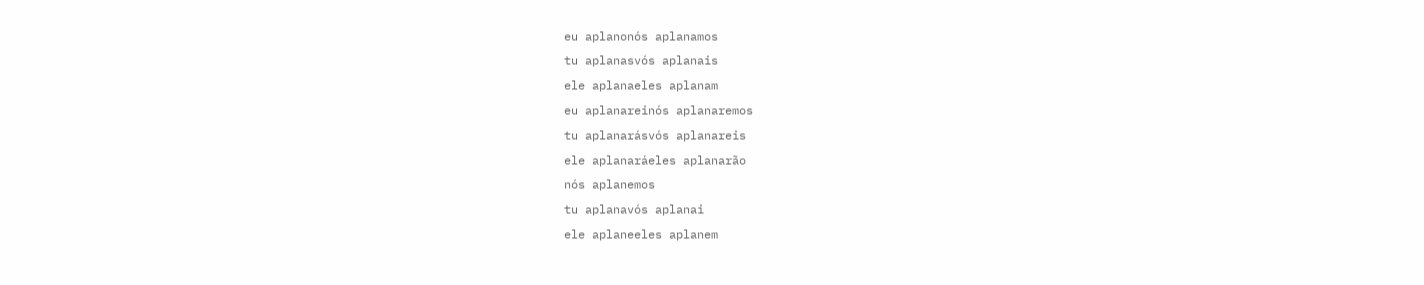eu aplanonós aplanamos
tu aplanasvós aplanais
ele aplanaeles aplanam
eu aplanareinós aplanaremos
tu aplanarásvós aplanareis
ele aplanaráeles aplanarão
nós aplanemos
tu aplanavós aplanai
ele aplaneeles aplanem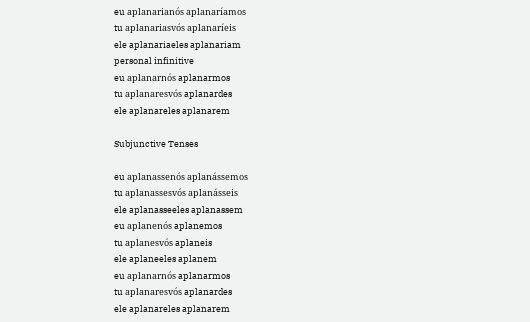eu aplanarianós aplanaríamos
tu aplanariasvós aplanaríeis
ele aplanariaeles aplanariam
personal infinitive
eu aplanarnós aplanarmos
tu aplanaresvós aplanardes
ele aplanareles aplanarem

Subjunctive Tenses

eu aplanassenós aplanássemos
tu aplanassesvós aplanásseis
ele aplanasseeles aplanassem
eu aplanenós aplanemos
tu aplanesvós aplaneis
ele aplaneeles aplanem
eu aplanarnós aplanarmos
tu aplanaresvós aplanardes
ele aplanareles aplanarem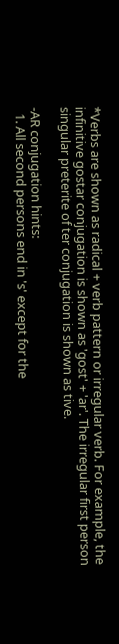*Verbs are shown as radical + verb pattern or irregular verb. For example, the infinitive gostar conjugation is shown as 'gost' + 'ar'. The irregular first person singular preterite of ter conjugation is shown as tive.

-AR conjugation hints:
  1. All second persons end in 's' except for the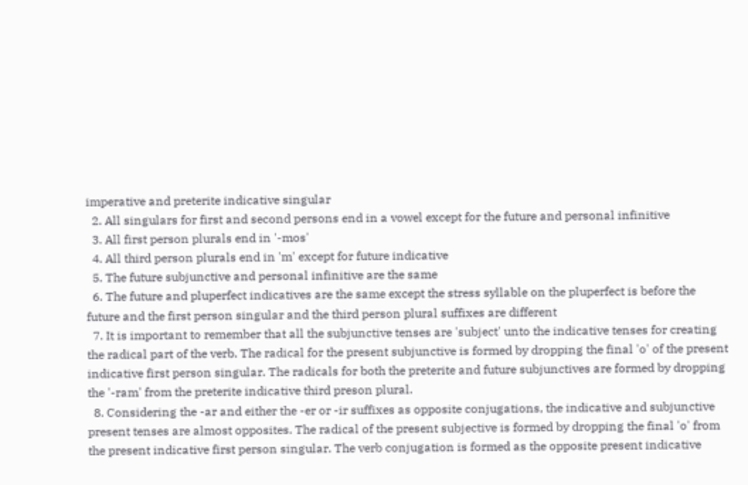imperative and preterite indicative singular
  2. All singulars for first and second persons end in a vowel except for the future and personal infinitive
  3. All first person plurals end in '-mos'
  4. All third person plurals end in 'm' except for future indicative
  5. The future subjunctive and personal infinitive are the same
  6. The future and pluperfect indicatives are the same except the stress syllable on the pluperfect is before the future and the first person singular and the third person plural suffixes are different
  7. It is important to remember that all the subjunctive tenses are 'subject' unto the indicative tenses for creating the radical part of the verb. The radical for the present subjunctive is formed by dropping the final 'o' of the present indicative first person singular. The radicals for both the preterite and future subjunctives are formed by dropping the '-ram' from the preterite indicative third preson plural.
  8. Considering the -ar and either the -er or -ir suffixes as opposite conjugations, the indicative and subjunctive present tenses are almost opposites. The radical of the present subjective is formed by dropping the final 'o' from the present indicative first person singular. The verb conjugation is formed as the opposite present indicative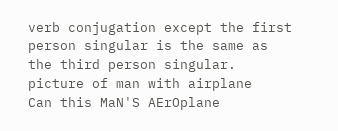verb conjugation except the first person singular is the same as the third person singular.
picture of man with airplane
Can this MaN'S AErOplane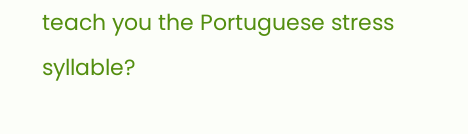teach you the Portuguese stress syllable?